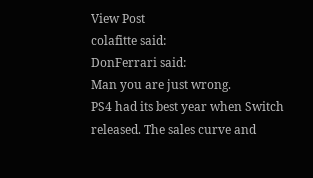View Post
colafitte said:
DonFerrari said:
Man you are just wrong.
PS4 had its best year when Switch released. The sales curve and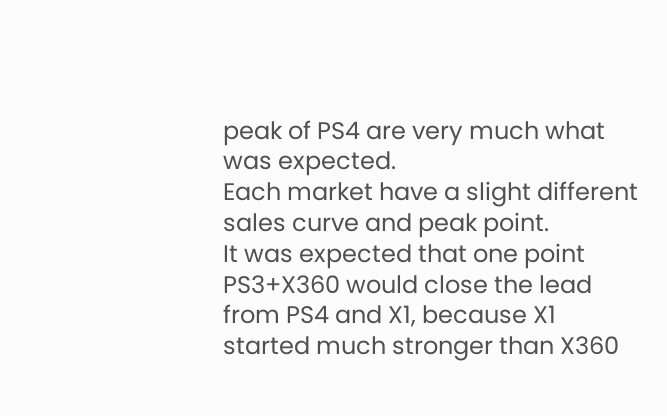peak of PS4 are very much what was expected.
Each market have a slight different sales curve and peak point.
It was expected that one point PS3+X360 would close the lead from PS4 and X1, because X1 started much stronger than X360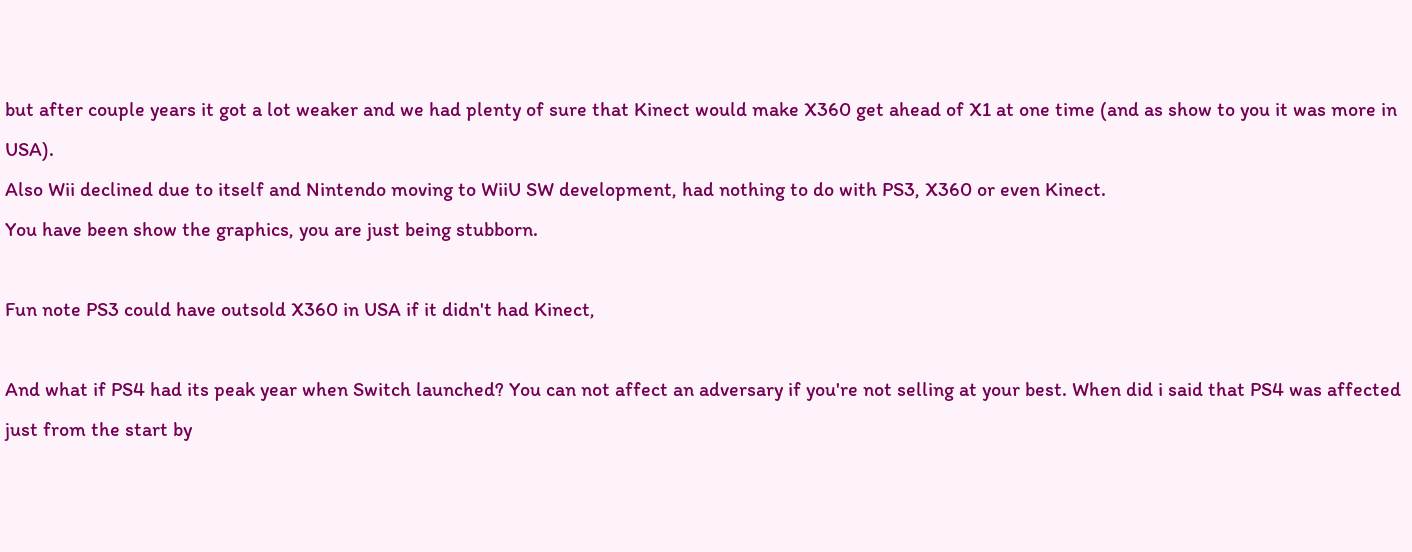but after couple years it got a lot weaker and we had plenty of sure that Kinect would make X360 get ahead of X1 at one time (and as show to you it was more in USA).
Also Wii declined due to itself and Nintendo moving to WiiU SW development, had nothing to do with PS3, X360 or even Kinect.
You have been show the graphics, you are just being stubborn.

Fun note PS3 could have outsold X360 in USA if it didn't had Kinect,

And what if PS4 had its peak year when Switch launched? You can not affect an adversary if you're not selling at your best. When did i said that PS4 was affected just from the start by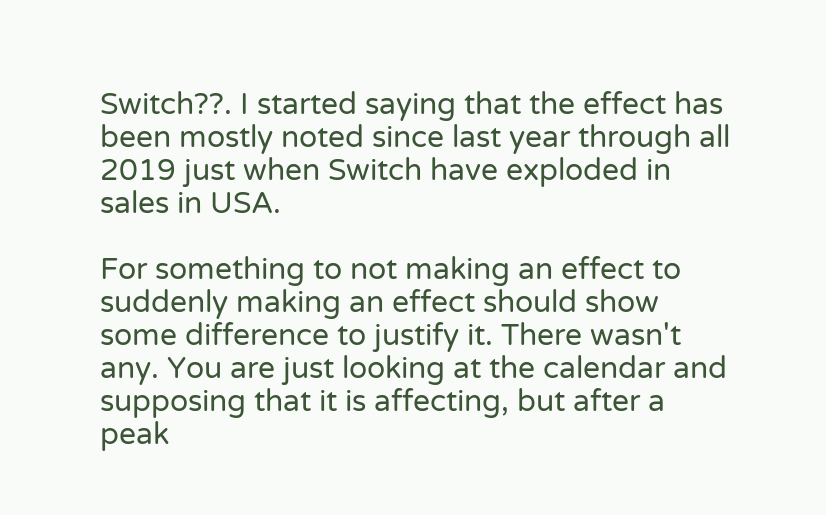Switch??. I started saying that the effect has been mostly noted since last year through all 2019 just when Switch have exploded in sales in USA.

For something to not making an effect to suddenly making an effect should show some difference to justify it. There wasn't any. You are just looking at the calendar and supposing that it is affecting, but after a peak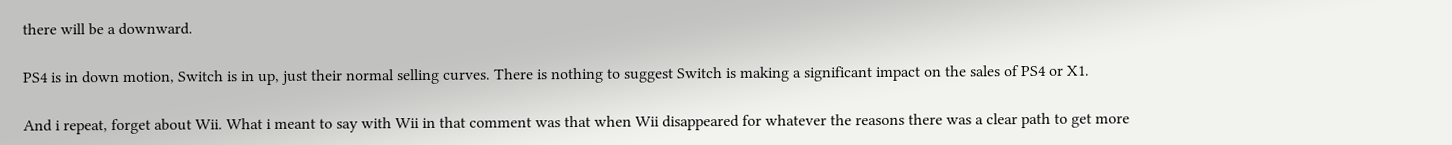there will be a downward.

PS4 is in down motion, Switch is in up, just their normal selling curves. There is nothing to suggest Switch is making a significant impact on the sales of PS4 or X1.

And i repeat, forget about Wii. What i meant to say with Wii in that comment was that when Wii disappeared for whatever the reasons there was a clear path to get more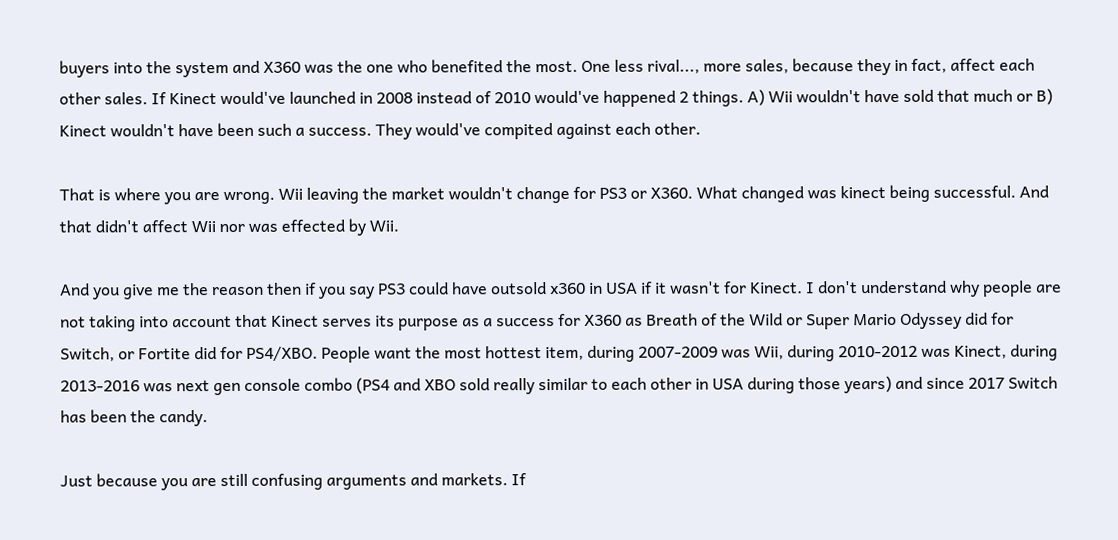buyers into the system and X360 was the one who benefited the most. One less rival..., more sales, because they in fact, affect each other sales. If Kinect would've launched in 2008 instead of 2010 would've happened 2 things. A) Wii wouldn't have sold that much or B) Kinect wouldn't have been such a success. They would've compited against each other.

That is where you are wrong. Wii leaving the market wouldn't change for PS3 or X360. What changed was kinect being successful. And that didn't affect Wii nor was effected by Wii.

And you give me the reason then if you say PS3 could have outsold x360 in USA if it wasn't for Kinect. I don't understand why people are not taking into account that Kinect serves its purpose as a success for X360 as Breath of the Wild or Super Mario Odyssey did for Switch, or Fortite did for PS4/XBO. People want the most hottest item, during 2007-2009 was Wii, during 2010-2012 was Kinect, during 2013-2016 was next gen console combo (PS4 and XBO sold really similar to each other in USA during those years) and since 2017 Switch has been the candy.

Just because you are still confusing arguments and markets. If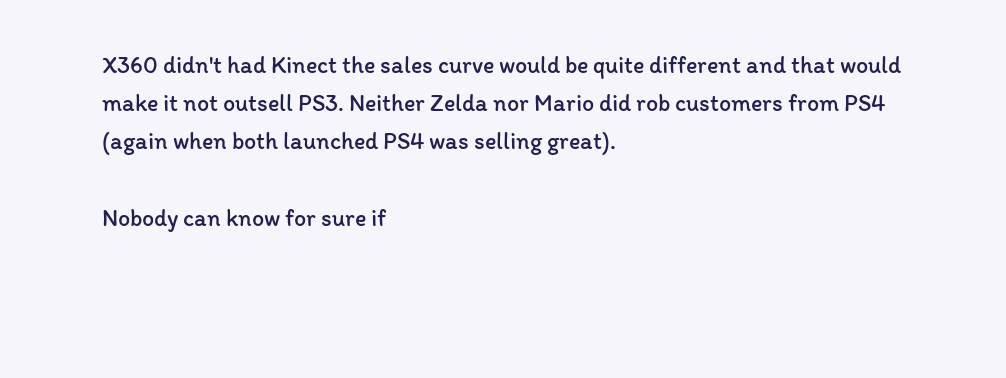X360 didn't had Kinect the sales curve would be quite different and that would make it not outsell PS3. Neither Zelda nor Mario did rob customers from PS4 (again when both launched PS4 was selling great).

Nobody can know for sure if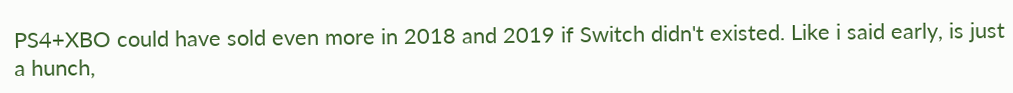PS4+XBO could have sold even more in 2018 and 2019 if Switch didn't existed. Like i said early, is just a hunch,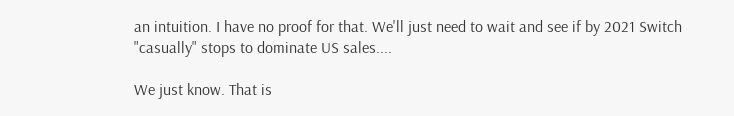an intuition. I have no proof for that. We'll just need to wait and see if by 2021 Switch "casually" stops to dominate US sales....

We just know. That is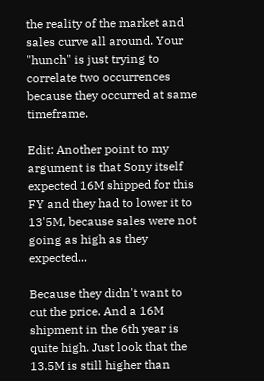the reality of the market and sales curve all around. Your "hunch" is just trying to correlate two occurrences because they occurred at same timeframe.

Edit: Another point to my argument is that Sony itself expected 16M shipped for this FY and they had to lower it to 13'5M, because sales were not going as high as they expected...

Because they didn't want to cut the price. And a 16M shipment in the 6th year is quite high. Just look that the 13.5M is still higher than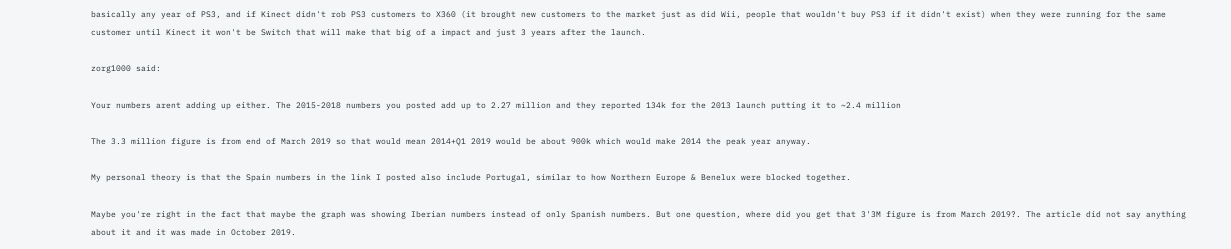basically any year of PS3, and if Kinect didn't rob PS3 customers to X360 (it brought new customers to the market just as did Wii, people that wouldn't buy PS3 if it didn't exist) when they were running for the same customer until Kinect it won't be Switch that will make that big of a impact and just 3 years after the launch.

zorg1000 said:

Your numbers arent adding up either. The 2015-2018 numbers you posted add up to 2.27 million and they reported 134k for the 2013 launch putting it to ~2.4 million

The 3.3 million figure is from end of March 2019 so that would mean 2014+Q1 2019 would be about 900k which would make 2014 the peak year anyway.

My personal theory is that the Spain numbers in the link I posted also include Portugal, similar to how Northern Europe & Benelux were blocked together.

Maybe you're right in the fact that maybe the graph was showing Iberian numbers instead of only Spanish numbers. But one question, where did you get that 3'3M figure is from March 2019?. The article did not say anything about it and it was made in October 2019.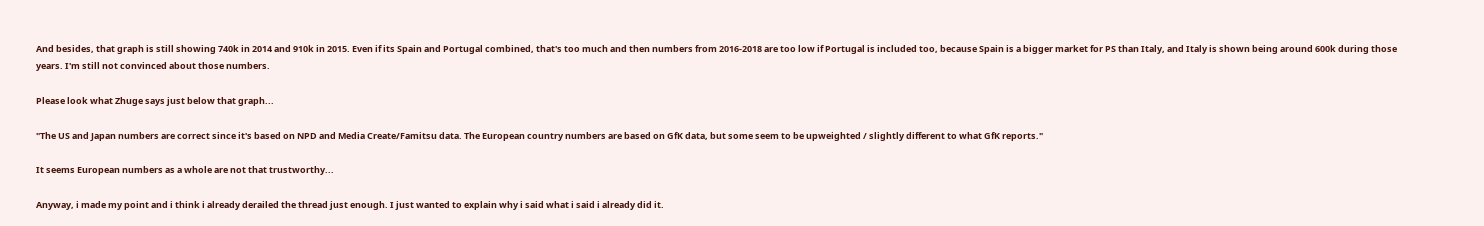And besides, that graph is still showing 740k in 2014 and 910k in 2015. Even if its Spain and Portugal combined, that's too much and then numbers from 2016-2018 are too low if Portugal is included too, because Spain is a bigger market for PS than Italy, and Italy is shown being around 600k during those years. I'm still not convinced about those numbers.

Please look what Zhuge says just below that graph...

"The US and Japan numbers are correct since it's based on NPD and Media Create/Famitsu data. The European country numbers are based on GfK data, but some seem to be upweighted / slightly different to what GfK reports."

It seems European numbers as a whole are not that trustworthy...

Anyway, i made my point and i think i already derailed the thread just enough. I just wanted to explain why i said what i said i already did it.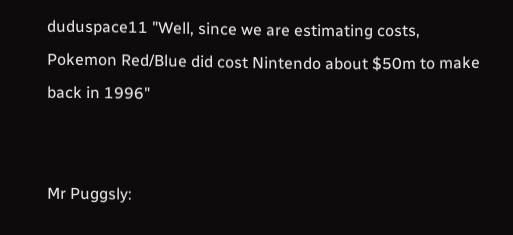duduspace11 "Well, since we are estimating costs, Pokemon Red/Blue did cost Nintendo about $50m to make back in 1996"


Mr Puggsly: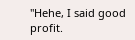"Hehe, I said good profit.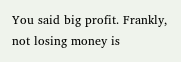You said big profit. Frankly, not losing money is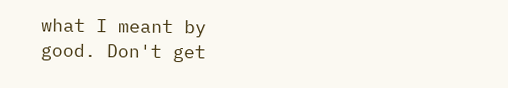what I meant by good. Don't get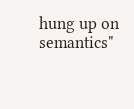hung up on semantics"